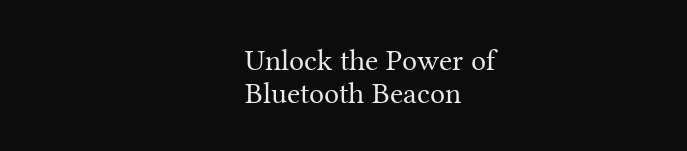Unlock the Power of Bluetooth Beacon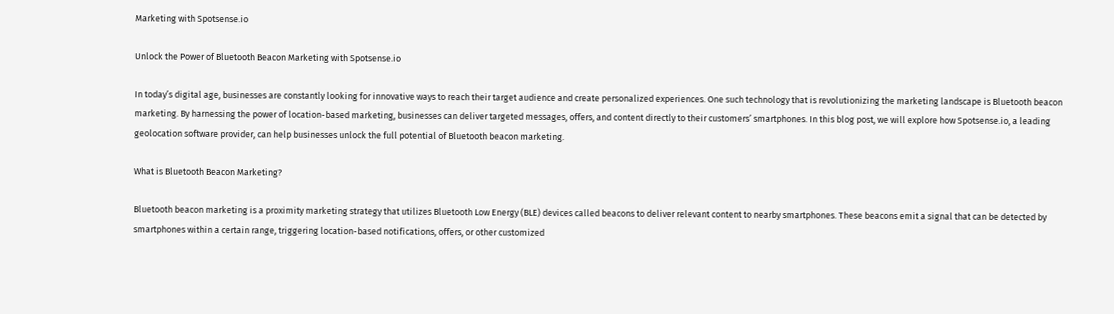Marketing with Spotsense.io

Unlock the Power of Bluetooth Beacon Marketing with Spotsense.io

In today’s digital age, businesses are constantly looking for innovative ways to reach their target audience and create personalized experiences. One such technology that is revolutionizing the marketing landscape is Bluetooth beacon marketing. By harnessing the power of location-based marketing, businesses can deliver targeted messages, offers, and content directly to their customers’ smartphones. In this blog post, we will explore how Spotsense.io, a leading geolocation software provider, can help businesses unlock the full potential of Bluetooth beacon marketing.

What is Bluetooth Beacon Marketing?

Bluetooth beacon marketing is a proximity marketing strategy that utilizes Bluetooth Low Energy (BLE) devices called beacons to deliver relevant content to nearby smartphones. These beacons emit a signal that can be detected by smartphones within a certain range, triggering location-based notifications, offers, or other customized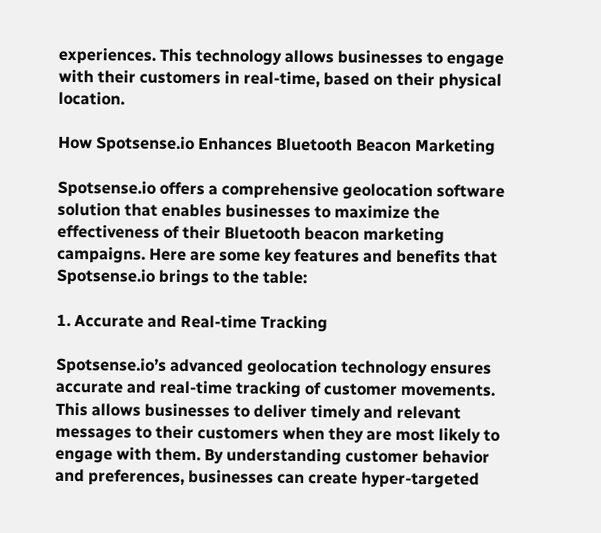experiences. This technology allows businesses to engage with their customers in real-time, based on their physical location.

How Spotsense.io Enhances Bluetooth Beacon Marketing

Spotsense.io offers a comprehensive geolocation software solution that enables businesses to maximize the effectiveness of their Bluetooth beacon marketing campaigns. Here are some key features and benefits that Spotsense.io brings to the table:

1. Accurate and Real-time Tracking

Spotsense.io’s advanced geolocation technology ensures accurate and real-time tracking of customer movements. This allows businesses to deliver timely and relevant messages to their customers when they are most likely to engage with them. By understanding customer behavior and preferences, businesses can create hyper-targeted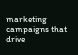marketing campaigns that drive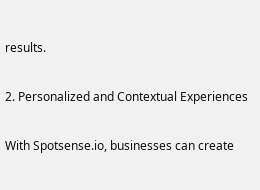results.

2. Personalized and Contextual Experiences

With Spotsense.io, businesses can create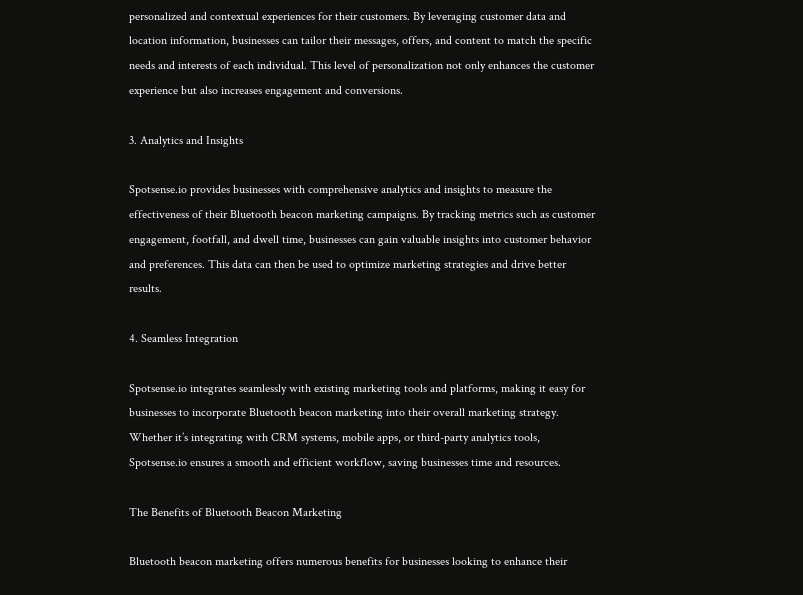personalized and contextual experiences for their customers. By leveraging customer data and location information, businesses can tailor their messages, offers, and content to match the specific needs and interests of each individual. This level of personalization not only enhances the customer experience but also increases engagement and conversions.

3. Analytics and Insights

Spotsense.io provides businesses with comprehensive analytics and insights to measure the effectiveness of their Bluetooth beacon marketing campaigns. By tracking metrics such as customer engagement, footfall, and dwell time, businesses can gain valuable insights into customer behavior and preferences. This data can then be used to optimize marketing strategies and drive better results.

4. Seamless Integration

Spotsense.io integrates seamlessly with existing marketing tools and platforms, making it easy for businesses to incorporate Bluetooth beacon marketing into their overall marketing strategy. Whether it’s integrating with CRM systems, mobile apps, or third-party analytics tools, Spotsense.io ensures a smooth and efficient workflow, saving businesses time and resources.

The Benefits of Bluetooth Beacon Marketing

Bluetooth beacon marketing offers numerous benefits for businesses looking to enhance their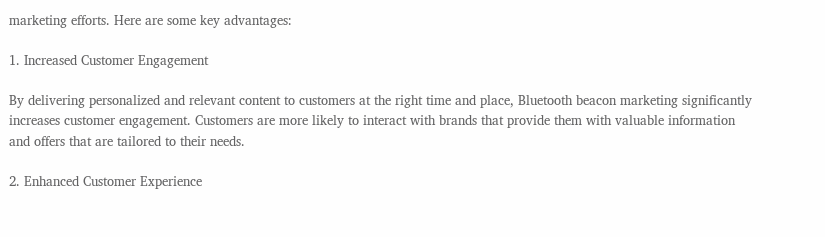marketing efforts. Here are some key advantages:

1. Increased Customer Engagement

By delivering personalized and relevant content to customers at the right time and place, Bluetooth beacon marketing significantly increases customer engagement. Customers are more likely to interact with brands that provide them with valuable information and offers that are tailored to their needs.

2. Enhanced Customer Experience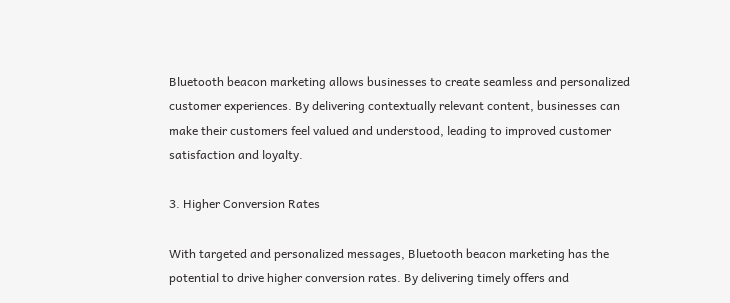Bluetooth beacon marketing allows businesses to create seamless and personalized customer experiences. By delivering contextually relevant content, businesses can make their customers feel valued and understood, leading to improved customer satisfaction and loyalty.

3. Higher Conversion Rates

With targeted and personalized messages, Bluetooth beacon marketing has the potential to drive higher conversion rates. By delivering timely offers and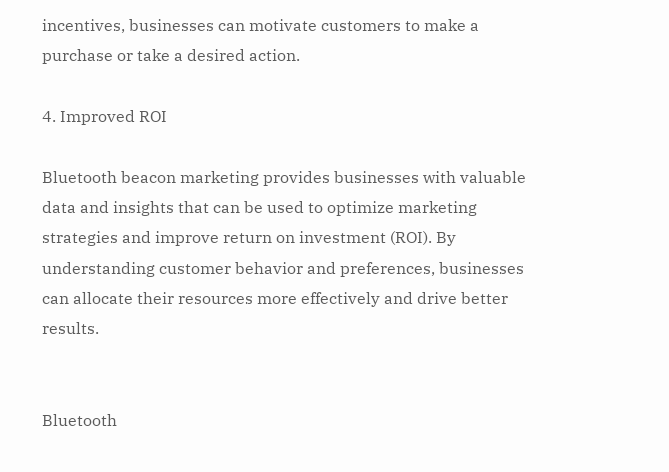incentives, businesses can motivate customers to make a purchase or take a desired action.

4. Improved ROI

Bluetooth beacon marketing provides businesses with valuable data and insights that can be used to optimize marketing strategies and improve return on investment (ROI). By understanding customer behavior and preferences, businesses can allocate their resources more effectively and drive better results.


Bluetooth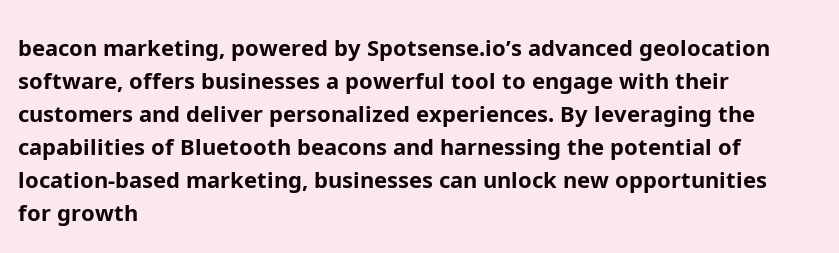beacon marketing, powered by Spotsense.io’s advanced geolocation software, offers businesses a powerful tool to engage with their customers and deliver personalized experiences. By leveraging the capabilities of Bluetooth beacons and harnessing the potential of location-based marketing, businesses can unlock new opportunities for growth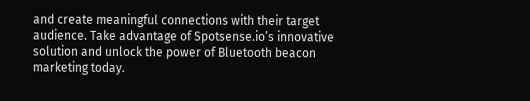and create meaningful connections with their target audience. Take advantage of Spotsense.io’s innovative solution and unlock the power of Bluetooth beacon marketing today.